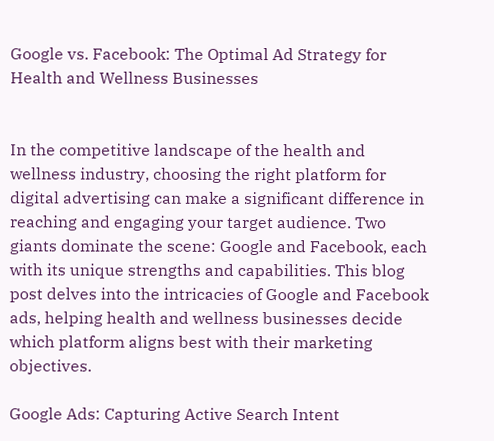Google vs. Facebook: The Optimal Ad Strategy for Health and Wellness Businesses


In the competitive landscape of the health and wellness industry, choosing the right platform for digital advertising can make a significant difference in reaching and engaging your target audience. Two giants dominate the scene: Google and Facebook, each with its unique strengths and capabilities. This blog post delves into the intricacies of Google and Facebook ads, helping health and wellness businesses decide which platform aligns best with their marketing objectives.

Google Ads: Capturing Active Search Intent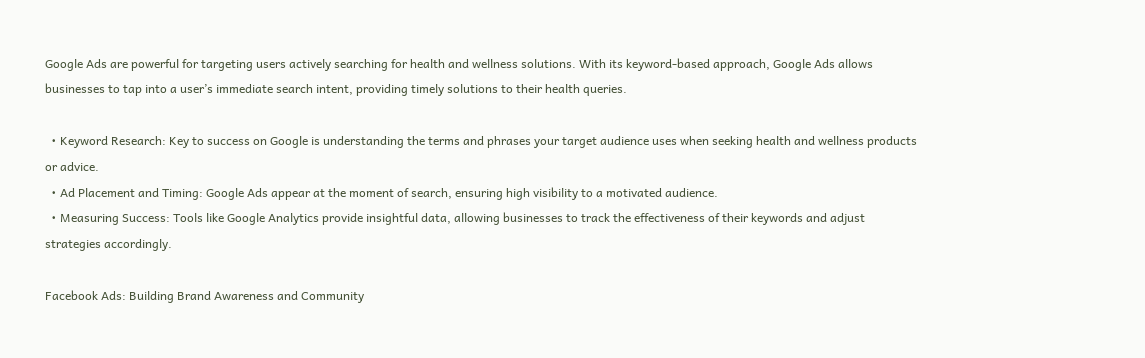Google Ads are powerful for targeting users actively searching for health and wellness solutions. With its keyword-based approach, Google Ads allows businesses to tap into a user’s immediate search intent, providing timely solutions to their health queries.

  • Keyword Research: Key to success on Google is understanding the terms and phrases your target audience uses when seeking health and wellness products or advice.
  • Ad Placement and Timing: Google Ads appear at the moment of search, ensuring high visibility to a motivated audience.
  • Measuring Success: Tools like Google Analytics provide insightful data, allowing businesses to track the effectiveness of their keywords and adjust strategies accordingly.

Facebook Ads: Building Brand Awareness and Community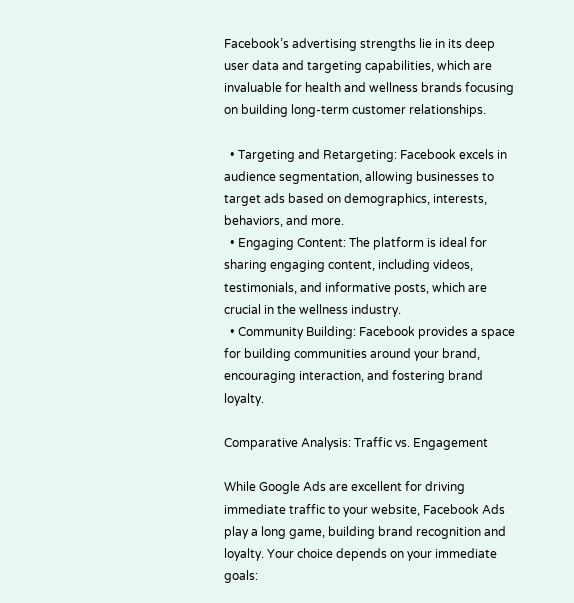Facebook’s advertising strengths lie in its deep user data and targeting capabilities, which are invaluable for health and wellness brands focusing on building long-term customer relationships.

  • Targeting and Retargeting: Facebook excels in audience segmentation, allowing businesses to target ads based on demographics, interests, behaviors, and more.
  • Engaging Content: The platform is ideal for sharing engaging content, including videos, testimonials, and informative posts, which are crucial in the wellness industry.
  • Community Building: Facebook provides a space for building communities around your brand, encouraging interaction, and fostering brand loyalty.

Comparative Analysis: Traffic vs. Engagement

While Google Ads are excellent for driving immediate traffic to your website, Facebook Ads play a long game, building brand recognition and loyalty. Your choice depends on your immediate goals: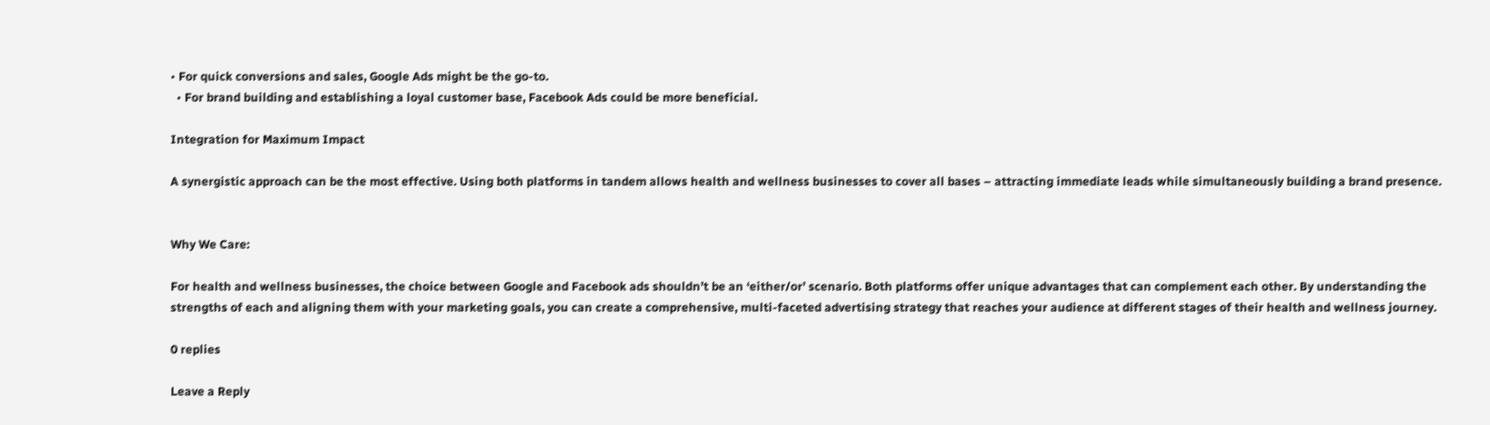• For quick conversions and sales, Google Ads might be the go-to.
  • For brand building and establishing a loyal customer base, Facebook Ads could be more beneficial.

Integration for Maximum Impact

A synergistic approach can be the most effective. Using both platforms in tandem allows health and wellness businesses to cover all bases – attracting immediate leads while simultaneously building a brand presence.


Why We Care:

For health and wellness businesses, the choice between Google and Facebook ads shouldn’t be an ‘either/or’ scenario. Both platforms offer unique advantages that can complement each other. By understanding the strengths of each and aligning them with your marketing goals, you can create a comprehensive, multi-faceted advertising strategy that reaches your audience at different stages of their health and wellness journey.

0 replies

Leave a Reply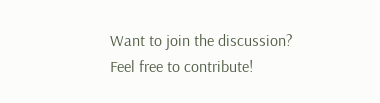Want to join the discussion?
Feel free to contribute!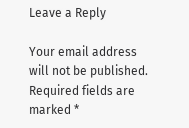Leave a Reply

Your email address will not be published. Required fields are marked *